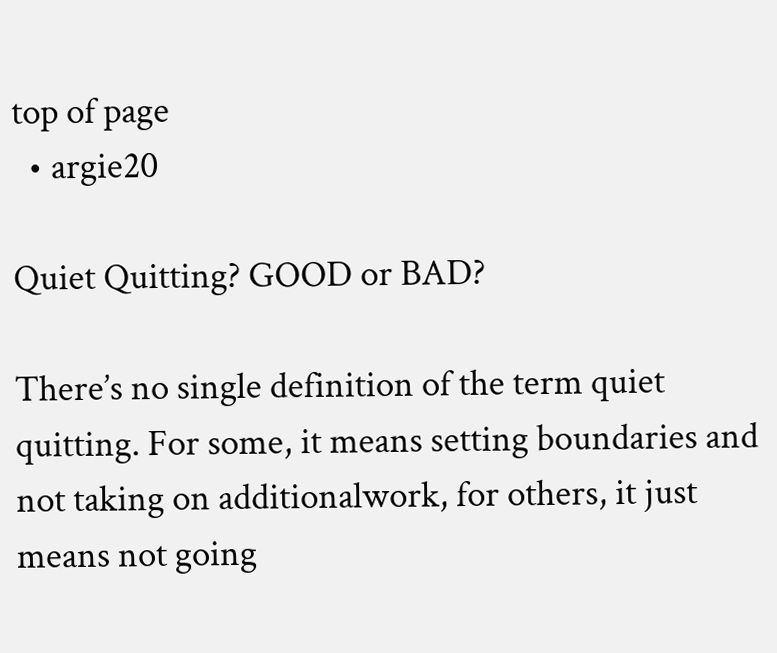top of page
  • argie20

Quiet Quitting? GOOD or BAD?

There’s no single definition of the term quiet quitting. For some, it means setting boundaries and not taking on additionalwork, for others, it just means not going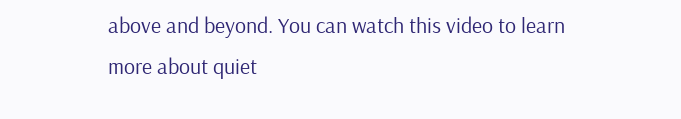above and beyond. You can watch this video to learn more about quiet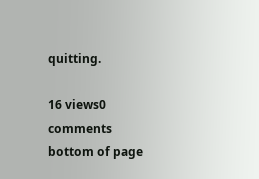quitting.

16 views0 comments
bottom of page